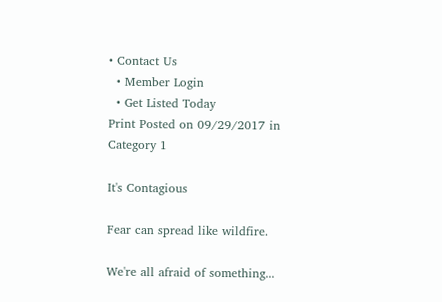• Contact Us
  • Member Login
  • Get Listed Today
Print Posted on 09/29/2017 in Category 1

It's Contagious

Fear can spread like wildfire.

We're all afraid of something...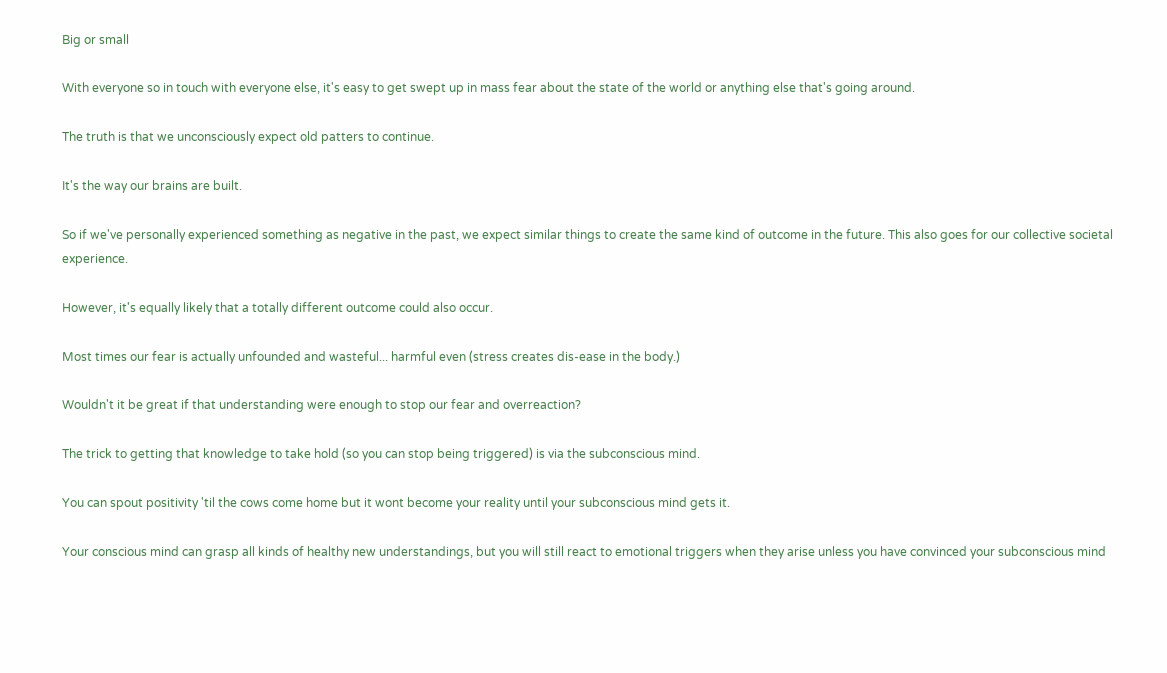Big or small

With everyone so in touch with everyone else, it's easy to get swept up in mass fear about the state of the world or anything else that's going around.

The truth is that we unconsciously expect old patters to continue.

It's the way our brains are built.

So if we've personally experienced something as negative in the past, we expect similar things to create the same kind of outcome in the future. This also goes for our collective societal experience.

However, it's equally likely that a totally different outcome could also occur.

Most times our fear is actually unfounded and wasteful... harmful even (stress creates dis-ease in the body.)

Wouldn't it be great if that understanding were enough to stop our fear and overreaction?

The trick to getting that knowledge to take hold (so you can stop being triggered) is via the subconscious mind.

You can spout positivity 'til the cows come home but it wont become your reality until your subconscious mind gets it.

Your conscious mind can grasp all kinds of healthy new understandings, but you will still react to emotional triggers when they arise unless you have convinced your subconscious mind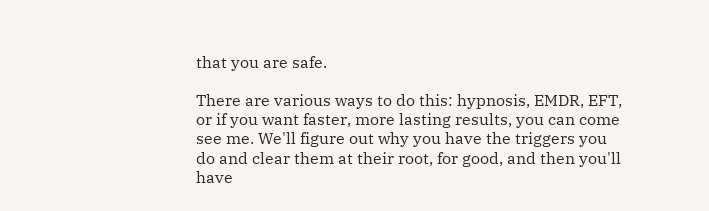that you are safe.

There are various ways to do this: hypnosis, EMDR, EFT, or if you want faster, more lasting results, you can come see me. We'll figure out why you have the triggers you do and clear them at their root, for good, and then you'll have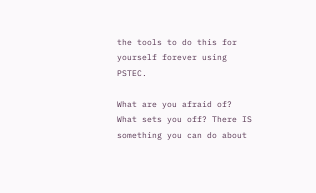the tools to do this for yourself forever using PSTEC.

What are you afraid of? What sets you off? There IS something you can do about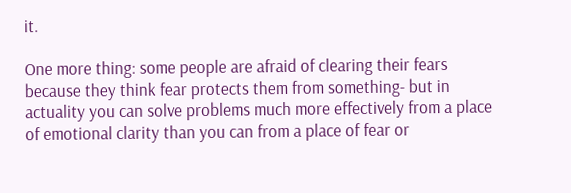it.

One more thing: some people are afraid of clearing their fears because they think fear protects them from something- but in actuality you can solve problems much more effectively from a place of emotional clarity than you can from a place of fear or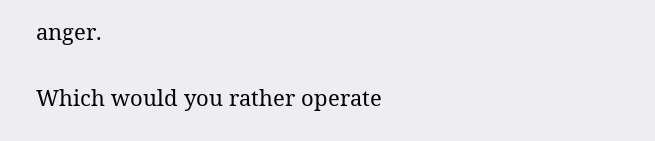anger.

Which would you rather operate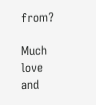from?

Much love and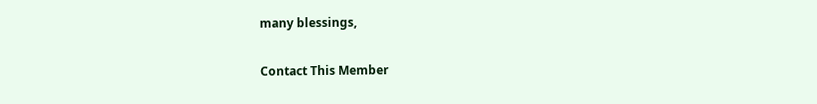many blessings,


Contact This Member